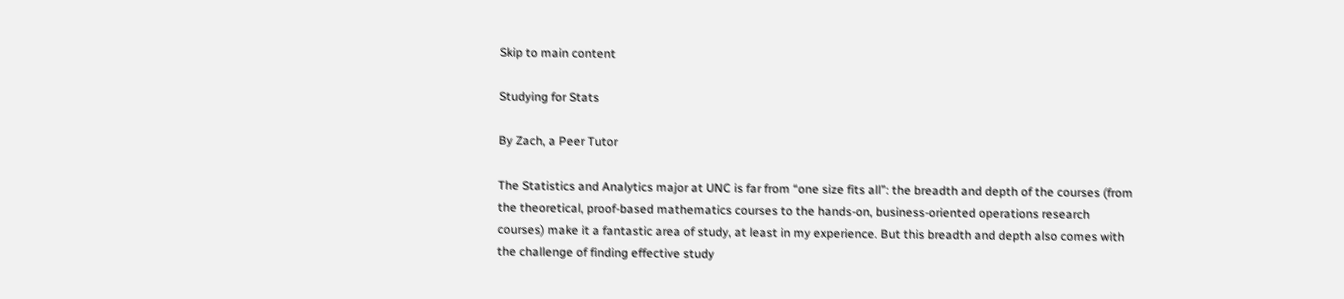Skip to main content

Studying for Stats

By Zach, a Peer Tutor

The Statistics and Analytics major at UNC is far from “one size fits all”: the breadth and depth of the courses (from the theoretical, proof-based mathematics courses to the hands-on, business-oriented operations research courses) make it a fantastic area of study, at least in my experience. But this breadth and depth also comes with the challenge of finding effective study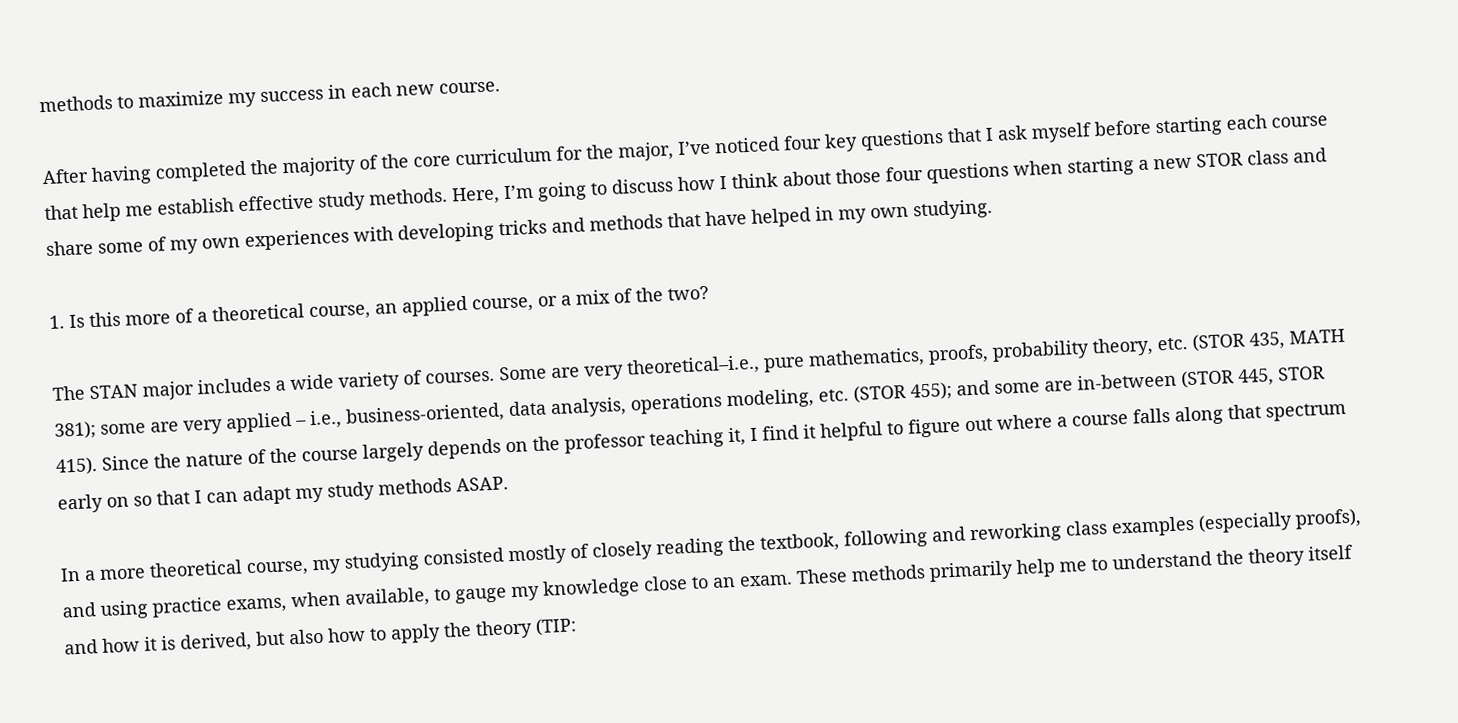methods to maximize my success in each new course.

After having completed the majority of the core curriculum for the major, I’ve noticed four key questions that I ask myself before starting each course that help me establish effective study methods. Here, I’m going to discuss how I think about those four questions when starting a new STOR class and share some of my own experiences with developing tricks and methods that have helped in my own studying.

1. Is this more of a theoretical course, an applied course, or a mix of the two?

The STAN major includes a wide variety of courses. Some are very theoretical–i.e., pure mathematics, proofs, probability theory, etc. (STOR 435, MATH 381); some are very applied – i.e., business-oriented, data analysis, operations modeling, etc. (STOR 455); and some are in-between (STOR 445, STOR 415). Since the nature of the course largely depends on the professor teaching it, I find it helpful to figure out where a course falls along that spectrum early on so that I can adapt my study methods ASAP.

In a more theoretical course, my studying consisted mostly of closely reading the textbook, following and reworking class examples (especially proofs), and using practice exams, when available, to gauge my knowledge close to an exam. These methods primarily help me to understand the theory itself and how it is derived, but also how to apply the theory (TIP: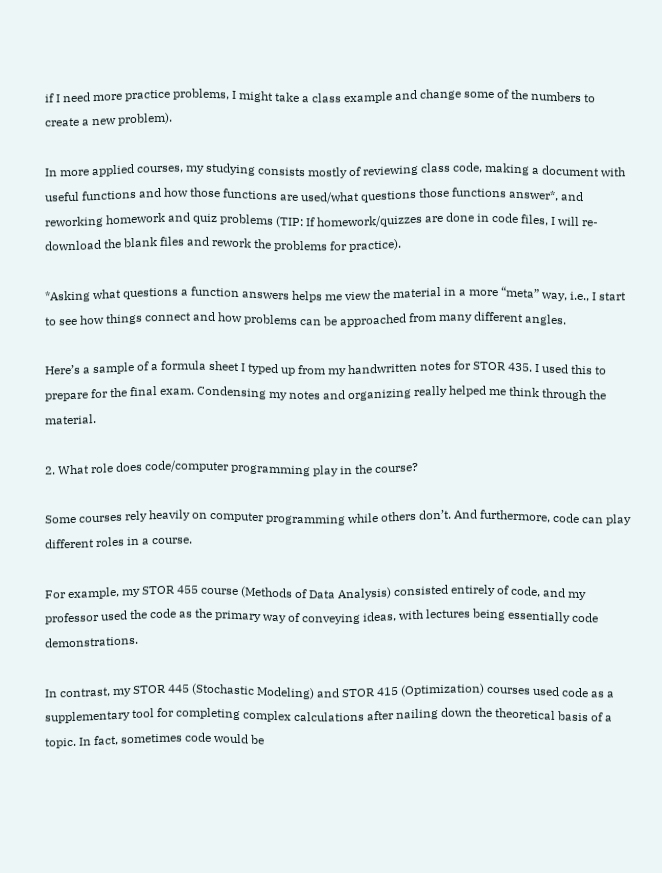if I need more practice problems, I might take a class example and change some of the numbers to create a new problem).

In more applied courses, my studying consists mostly of reviewing class code, making a document with useful functions and how those functions are used/what questions those functions answer*, and reworking homework and quiz problems (TIP: If homework/quizzes are done in code files, I will re-download the blank files and rework the problems for practice).

*Asking what questions a function answers helps me view the material in a more “meta” way, i.e., I start to see how things connect and how problems can be approached from many different angles.

Here’s a sample of a formula sheet I typed up from my handwritten notes for STOR 435. I used this to prepare for the final exam. Condensing my notes and organizing really helped me think through the material.

2. What role does code/computer programming play in the course?

Some courses rely heavily on computer programming while others don’t. And furthermore, code can play different roles in a course.

For example, my STOR 455 course (Methods of Data Analysis) consisted entirely of code, and my professor used the code as the primary way of conveying ideas, with lectures being essentially code demonstrations.

In contrast, my STOR 445 (Stochastic Modeling) and STOR 415 (Optimization) courses used code as a supplementary tool for completing complex calculations after nailing down the theoretical basis of a topic. In fact, sometimes code would be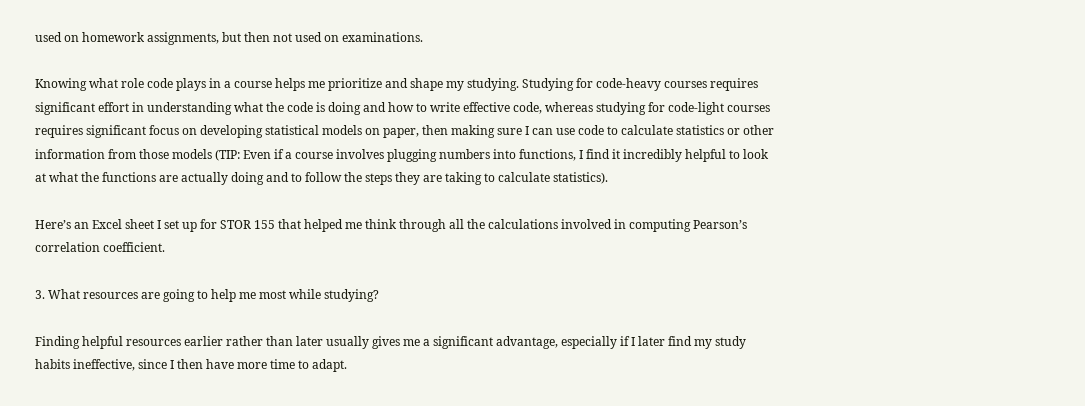used on homework assignments, but then not used on examinations.

Knowing what role code plays in a course helps me prioritize and shape my studying. Studying for code-heavy courses requires significant effort in understanding what the code is doing and how to write effective code, whereas studying for code-light courses requires significant focus on developing statistical models on paper, then making sure I can use code to calculate statistics or other information from those models (TIP: Even if a course involves plugging numbers into functions, I find it incredibly helpful to look at what the functions are actually doing and to follow the steps they are taking to calculate statistics).

Here’s an Excel sheet I set up for STOR 155 that helped me think through all the calculations involved in computing Pearson’s correlation coefficient.

3. What resources are going to help me most while studying?

Finding helpful resources earlier rather than later usually gives me a significant advantage, especially if I later find my study habits ineffective, since I then have more time to adapt.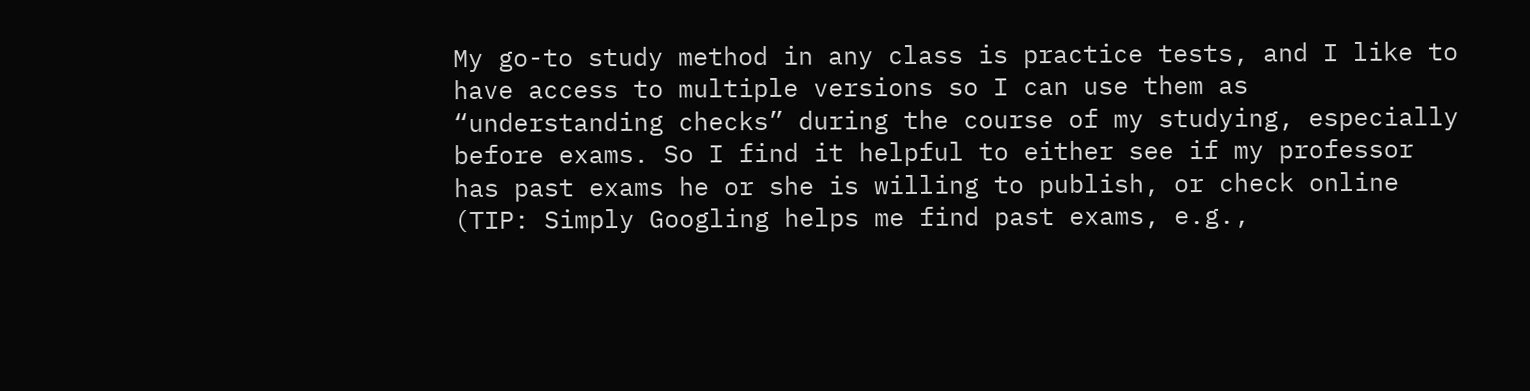My go-to study method in any class is practice tests, and I like to have access to multiple versions so I can use them as “understanding checks” during the course of my studying, especially before exams. So I find it helpful to either see if my professor has past exams he or she is willing to publish, or check online (TIP: Simply Googling helps me find past exams, e.g.,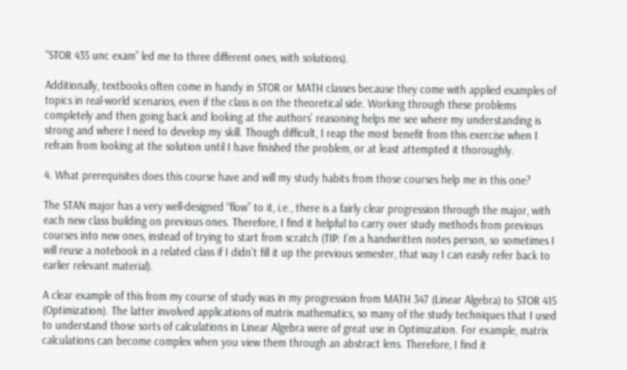“STOR 435 unc exam” led me to three different ones, with solutions).

Additionally, textbooks often come in handy in STOR or MATH classes because they come with applied examples of topics in real-world scenarios, even if the class is on the theoretical side. Working through these problems completely and then going back and looking at the authors’ reasoning helps me see where my understanding is strong and where I need to develop my skill. Though difficult, I reap the most benefit from this exercise when I refrain from looking at the solution until I have finished the problem, or at least attempted it thoroughly.

4. What prerequisites does this course have and will my study habits from those courses help me in this one?

The STAN major has a very well-designed “flow” to it, i.e., there is a fairly clear progression through the major, with each new class building on previous ones. Therefore, I find it helpful to carry over study methods from previous courses into new ones, instead of trying to start from scratch (TIP: I’m a handwritten notes person, so sometimes I will reuse a notebook in a related class if I didn’t fill it up the previous semester, that way I can easily refer back to earlier relevant material).

A clear example of this from my course of study was in my progression from MATH 347 (Linear Algebra) to STOR 415 (Optimization). The latter involved applications of matrix mathematics, so many of the study techniques that I used to understand those sorts of calculations in Linear Algebra were of great use in Optimization. For example, matrix calculations can become complex when you view them through an abstract lens. Therefore, I find it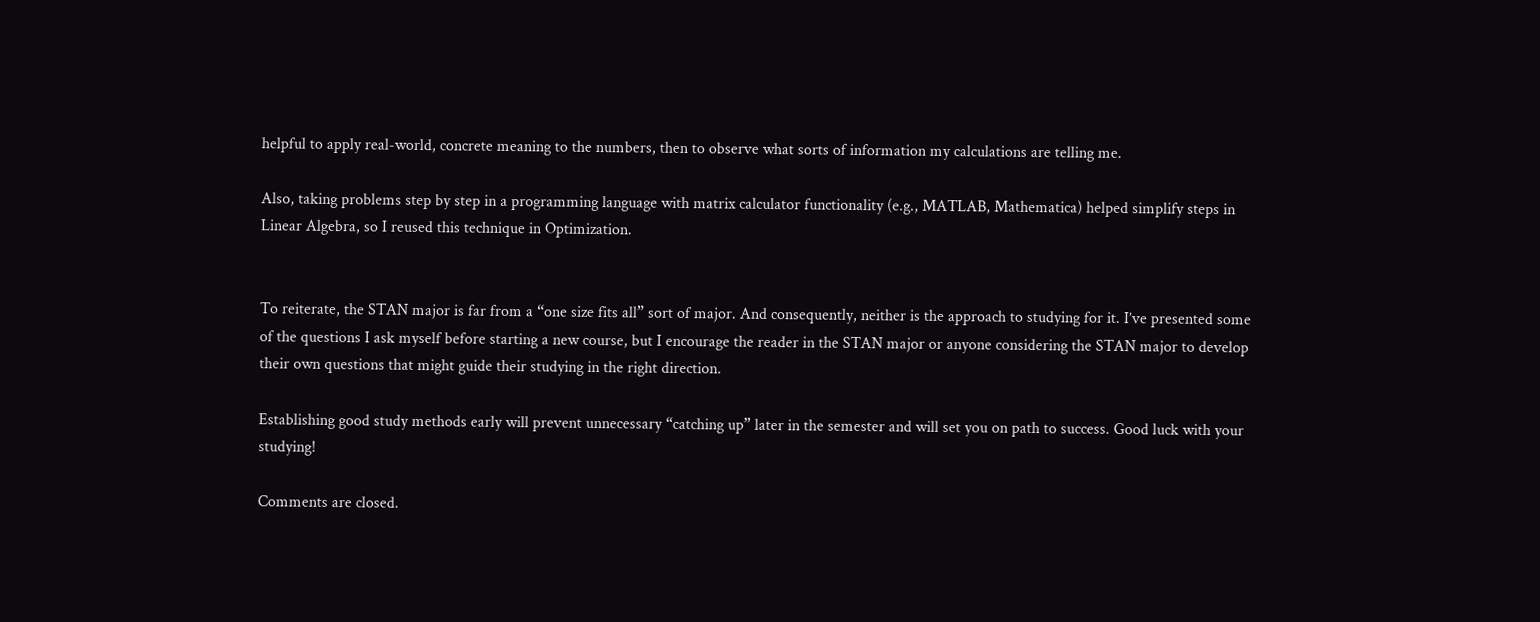helpful to apply real-world, concrete meaning to the numbers, then to observe what sorts of information my calculations are telling me.

Also, taking problems step by step in a programming language with matrix calculator functionality (e.g., MATLAB, Mathematica) helped simplify steps in Linear Algebra, so I reused this technique in Optimization.


To reiterate, the STAN major is far from a “one size fits all” sort of major. And consequently, neither is the approach to studying for it. I’ve presented some of the questions I ask myself before starting a new course, but I encourage the reader in the STAN major or anyone considering the STAN major to develop their own questions that might guide their studying in the right direction.

Establishing good study methods early will prevent unnecessary “catching up” later in the semester and will set you on path to success. Good luck with your studying!

Comments are closed.